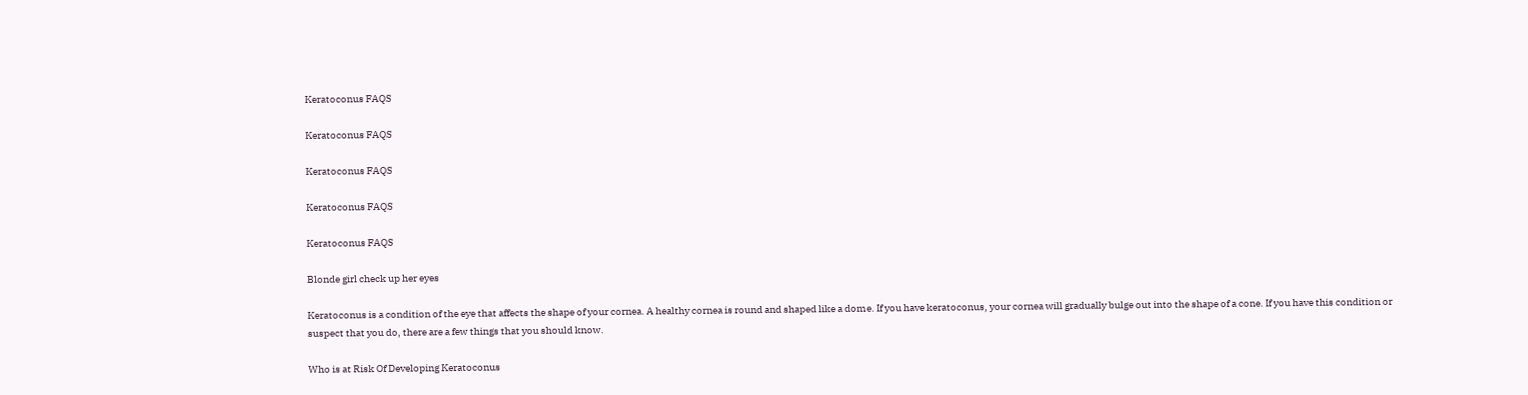Keratoconus FAQS

Keratoconus FAQS

Keratoconus FAQS

Keratoconus FAQS

Keratoconus FAQS

Blonde girl check up her eyes

Keratoconus is a condition of the eye that affects the shape of your cornea. A healthy cornea is round and shaped like a dome. If you have keratoconus, your cornea will gradually bulge out into the shape of a cone. If you have this condition or suspect that you do, there are a few things that you should know.

Who is at Risk Of Developing Keratoconus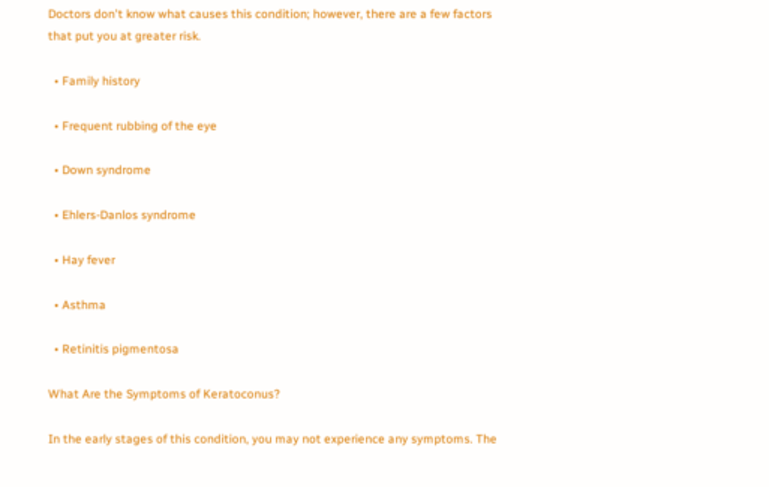Doctors don't know what causes this condition; however, there are a few factors that put you at greater risk.

  • Family history

  • Frequent rubbing of the eye

  • Down syndrome

  • Ehlers-Danlos syndrome

  • Hay fever

  • Asthma

  • Retinitis pigmentosa

What Are the Symptoms of Keratoconus?

In the early stages of this condition, you may not experience any symptoms. The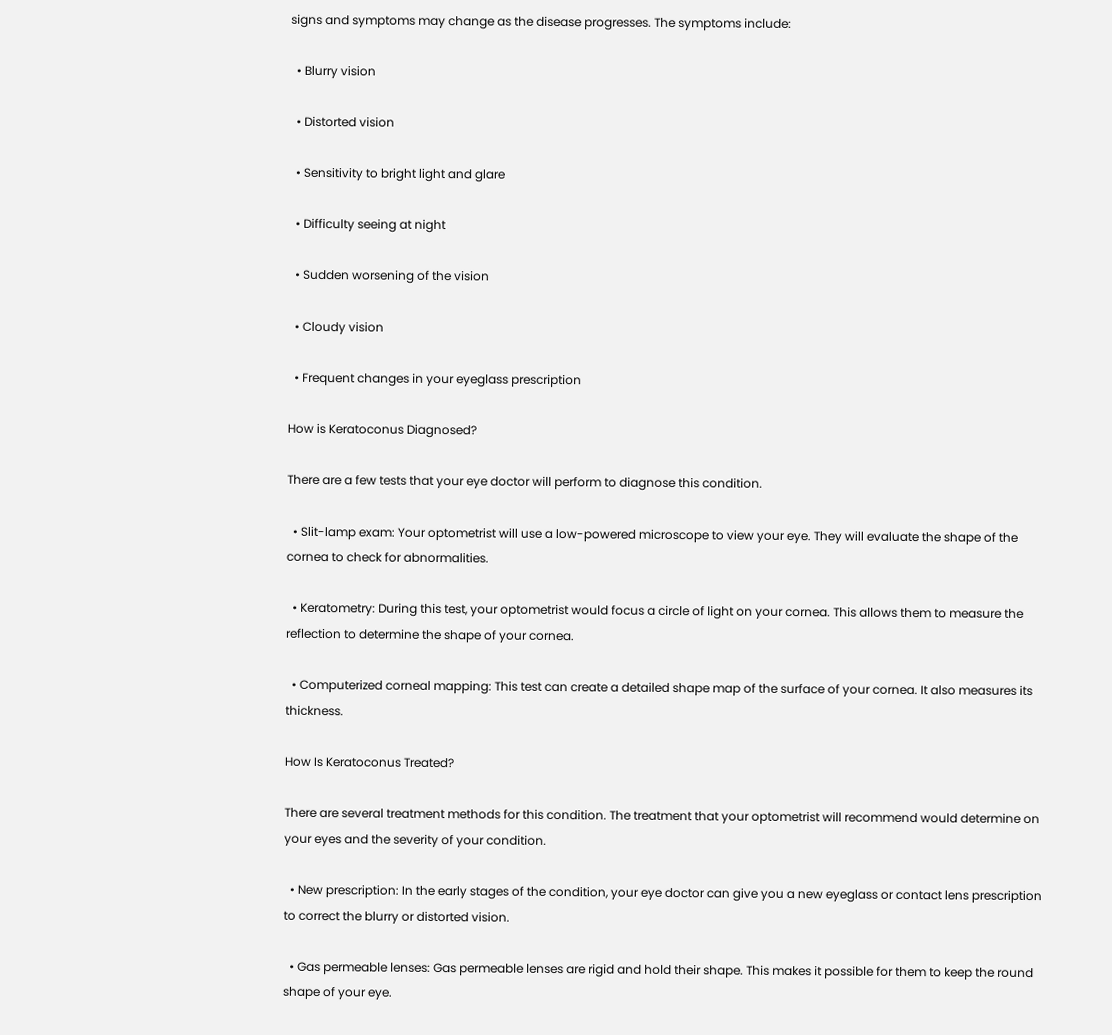signs and symptoms may change as the disease progresses. The symptoms include:

  • Blurry vision

  • Distorted vision

  • Sensitivity to bright light and glare

  • Difficulty seeing at night

  • Sudden worsening of the vision

  • Cloudy vision

  • Frequent changes in your eyeglass prescription

How is Keratoconus Diagnosed?

There are a few tests that your eye doctor will perform to diagnose this condition.

  • Slit-lamp exam: Your optometrist will use a low-powered microscope to view your eye. They will evaluate the shape of the cornea to check for abnormalities.

  • Keratometry: During this test, your optometrist would focus a circle of light on your cornea. This allows them to measure the reflection to determine the shape of your cornea.

  • Computerized corneal mapping: This test can create a detailed shape map of the surface of your cornea. It also measures its thickness.

How Is Keratoconus Treated?

There are several treatment methods for this condition. The treatment that your optometrist will recommend would determine on your eyes and the severity of your condition.

  • New prescription: In the early stages of the condition, your eye doctor can give you a new eyeglass or contact lens prescription to correct the blurry or distorted vision.

  • Gas permeable lenses: Gas permeable lenses are rigid and hold their shape. This makes it possible for them to keep the round shape of your eye.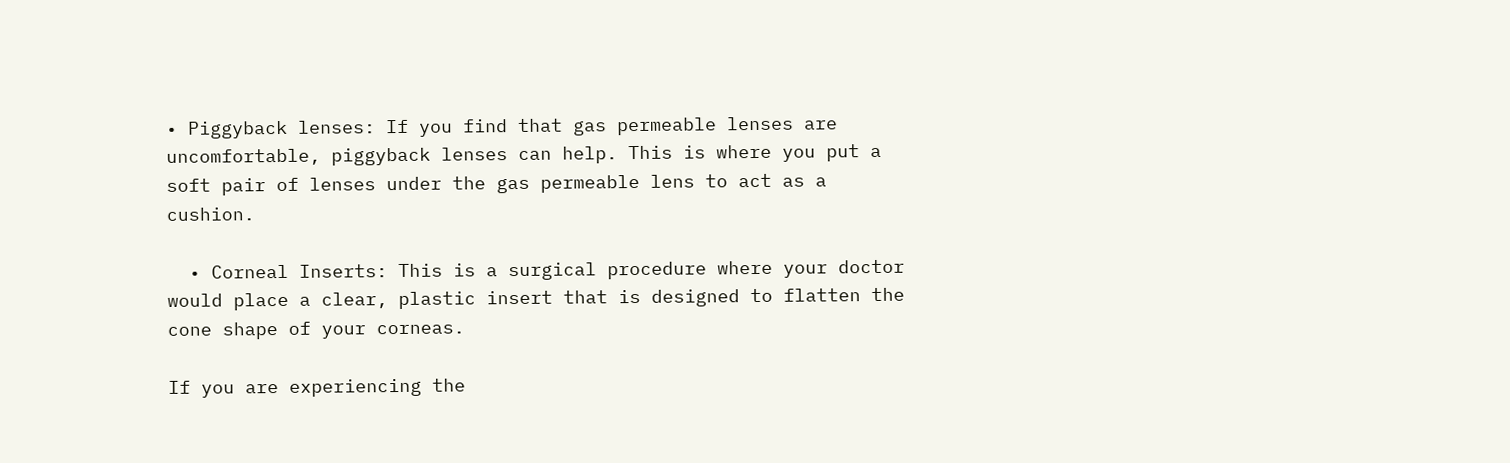• Piggyback lenses: If you find that gas permeable lenses are uncomfortable, piggyback lenses can help. This is where you put a soft pair of lenses under the gas permeable lens to act as a cushion.

  • Corneal Inserts: This is a surgical procedure where your doctor would place a clear, plastic insert that is designed to flatten the cone shape of your corneas.

If you are experiencing the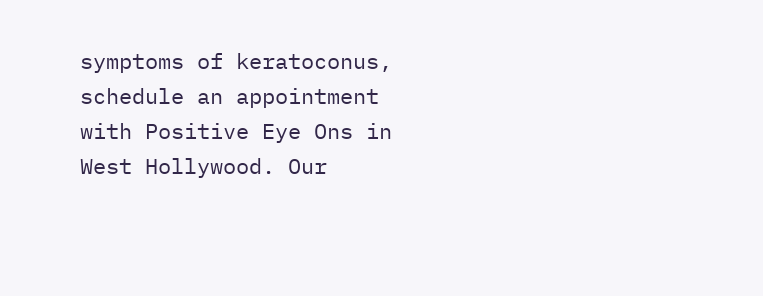symptoms of keratoconus, schedule an appointment with Positive Eye Ons in West Hollywood. Our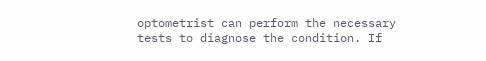optometrist can perform the necessary tests to diagnose the condition. If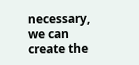necessary, we can create the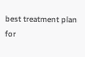best treatment plan for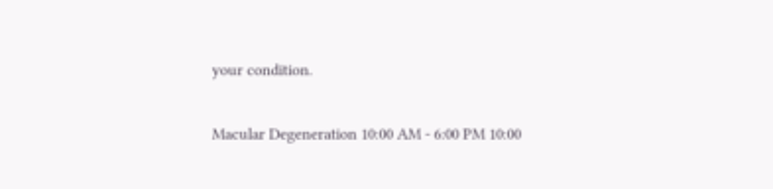your condition.

Macular Degeneration 10:00 AM - 6:00 PM 10:00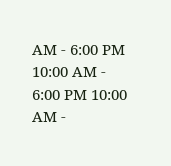AM - 6:00 PM 10:00 AM - 6:00 PM 10:00 AM -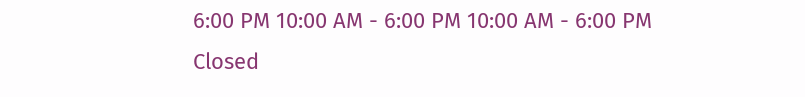6:00 PM 10:00 AM - 6:00 PM 10:00 AM - 6:00 PM Closed